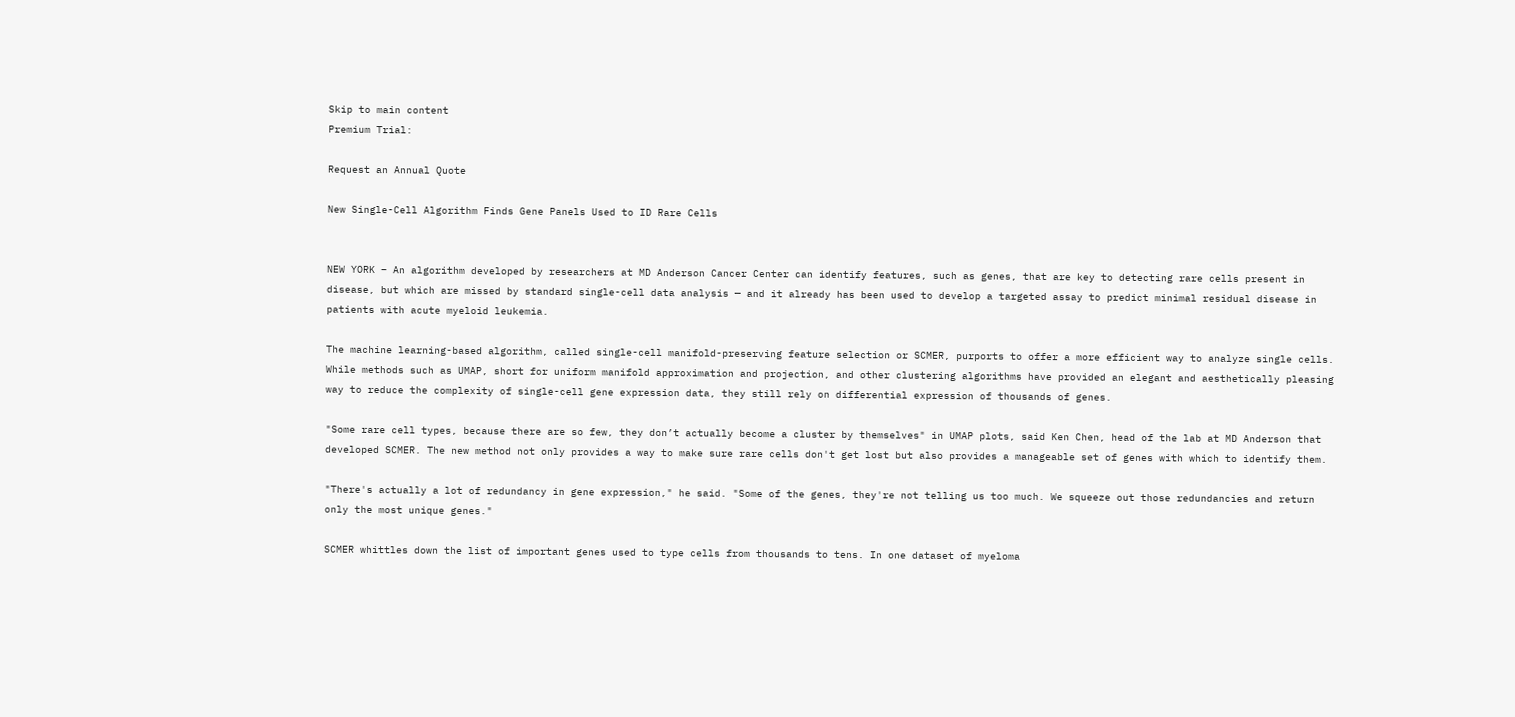Skip to main content
Premium Trial:

Request an Annual Quote

New Single-Cell Algorithm Finds Gene Panels Used to ID Rare Cells


NEW YORK – An algorithm developed by researchers at MD Anderson Cancer Center can identify features, such as genes, that are key to detecting rare cells present in disease, but which are missed by standard single-cell data analysis — and it already has been used to develop a targeted assay to predict minimal residual disease in patients with acute myeloid leukemia.

The machine learning-based algorithm, called single-cell manifold-preserving feature selection or SCMER, purports to offer a more efficient way to analyze single cells. While methods such as UMAP, short for uniform manifold approximation and projection, and other clustering algorithms have provided an elegant and aesthetically pleasing way to reduce the complexity of single-cell gene expression data, they still rely on differential expression of thousands of genes.

"Some rare cell types, because there are so few, they don’t actually become a cluster by themselves" in UMAP plots, said Ken Chen, head of the lab at MD Anderson that developed SCMER. The new method not only provides a way to make sure rare cells don't get lost but also provides a manageable set of genes with which to identify them.

"There's actually a lot of redundancy in gene expression," he said. "Some of the genes, they're not telling us too much. We squeeze out those redundancies and return only the most unique genes."

SCMER whittles down the list of important genes used to type cells from thousands to tens. In one dataset of myeloma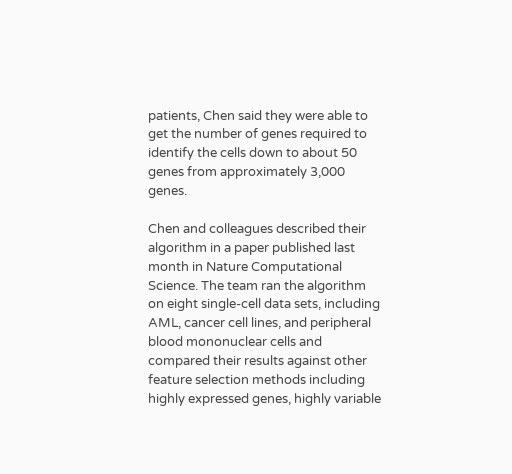patients, Chen said they were able to get the number of genes required to identify the cells down to about 50 genes from approximately 3,000 genes.

Chen and colleagues described their algorithm in a paper published last month in Nature Computational Science. The team ran the algorithm on eight single-cell data sets, including AML, cancer cell lines, and peripheral blood mononuclear cells and compared their results against other feature selection methods including highly expressed genes, highly variable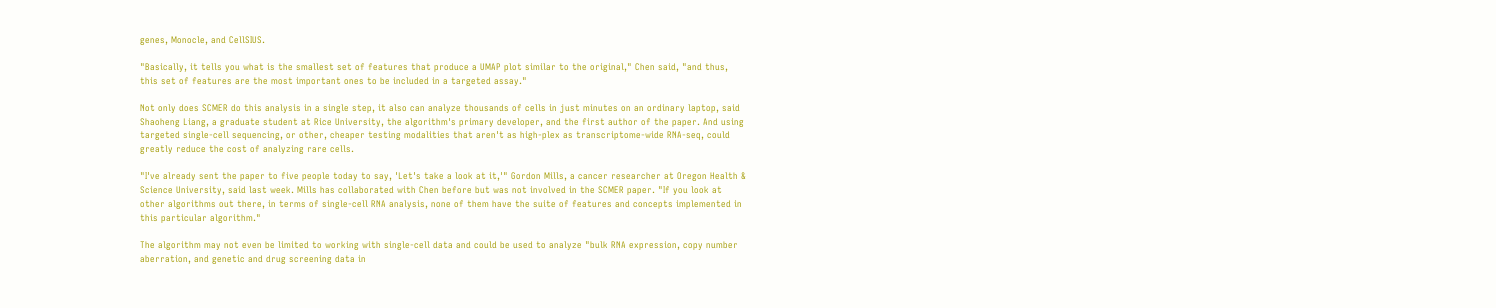genes, Monocle, and CellSIUS.

"Basically, it tells you what is the smallest set of features that produce a UMAP plot similar to the original," Chen said, "and thus, this set of features are the most important ones to be included in a targeted assay."

Not only does SCMER do this analysis in a single step, it also can analyze thousands of cells in just minutes on an ordinary laptop, said Shaoheng Liang, a graduate student at Rice University, the algorithm's primary developer, and the first author of the paper. And using targeted single-cell sequencing, or other, cheaper testing modalities that aren't as high-plex as transcriptome-wide RNA-seq, could greatly reduce the cost of analyzing rare cells.

"I've already sent the paper to five people today to say, 'Let's take a look at it,'" Gordon Mills, a cancer researcher at Oregon Health & Science University, said last week. Mills has collaborated with Chen before but was not involved in the SCMER paper. "If you look at other algorithms out there, in terms of single-cell RNA analysis, none of them have the suite of features and concepts implemented in this particular algorithm."

The algorithm may not even be limited to working with single-cell data and could be used to analyze "bulk RNA expression, copy number aberration, and genetic and drug screening data in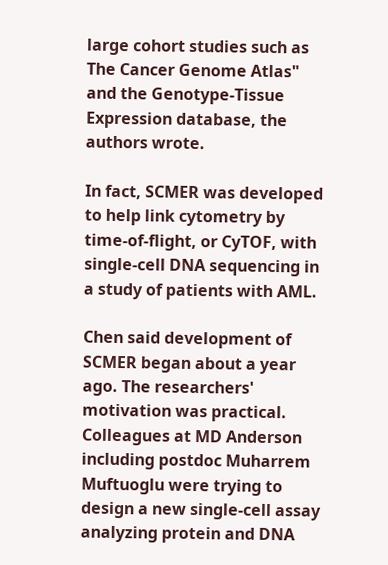large cohort studies such as The Cancer Genome Atlas" and the Genotype-Tissue Expression database, the authors wrote.

In fact, SCMER was developed to help link cytometry by time-of-flight, or CyTOF, with single-cell DNA sequencing in a study of patients with AML.

Chen said development of SCMER began about a year ago. The researchers' motivation was practical. Colleagues at MD Anderson including postdoc Muharrem Muftuoglu were trying to design a new single-cell assay analyzing protein and DNA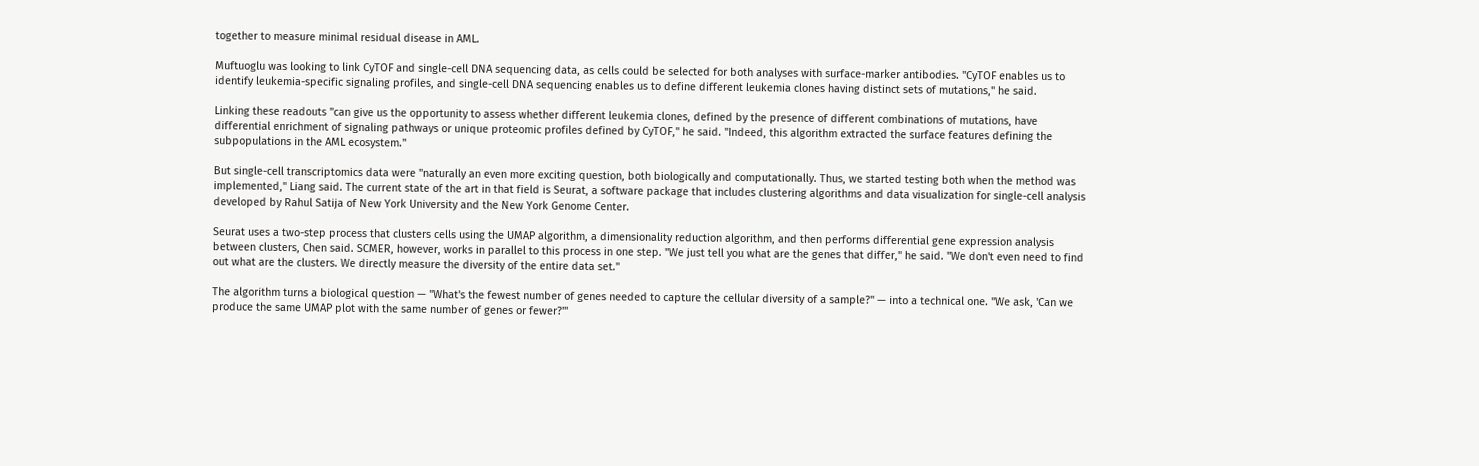together to measure minimal residual disease in AML.

Muftuoglu was looking to link CyTOF and single-cell DNA sequencing data, as cells could be selected for both analyses with surface-marker antibodies. "CyTOF enables us to identify leukemia-specific signaling profiles, and single-cell DNA sequencing enables us to define different leukemia clones having distinct sets of mutations," he said.

Linking these readouts "can give us the opportunity to assess whether different leukemia clones, defined by the presence of different combinations of mutations, have differential enrichment of signaling pathways or unique proteomic profiles defined by CyTOF," he said. "Indeed, this algorithm extracted the surface features defining the subpopulations in the AML ecosystem."

But single-cell transcriptomics data were "naturally an even more exciting question, both biologically and computationally. Thus, we started testing both when the method was implemented," Liang said. The current state of the art in that field is Seurat, a software package that includes clustering algorithms and data visualization for single-cell analysis developed by Rahul Satija of New York University and the New York Genome Center.

Seurat uses a two-step process that clusters cells using the UMAP algorithm, a dimensionality reduction algorithm, and then performs differential gene expression analysis between clusters, Chen said. SCMER, however, works in parallel to this process in one step. "We just tell you what are the genes that differ," he said. "We don't even need to find out what are the clusters. We directly measure the diversity of the entire data set."

The algorithm turns a biological question — "What's the fewest number of genes needed to capture the cellular diversity of a sample?" — into a technical one. "We ask, 'Can we produce the same UMAP plot with the same number of genes or fewer?'"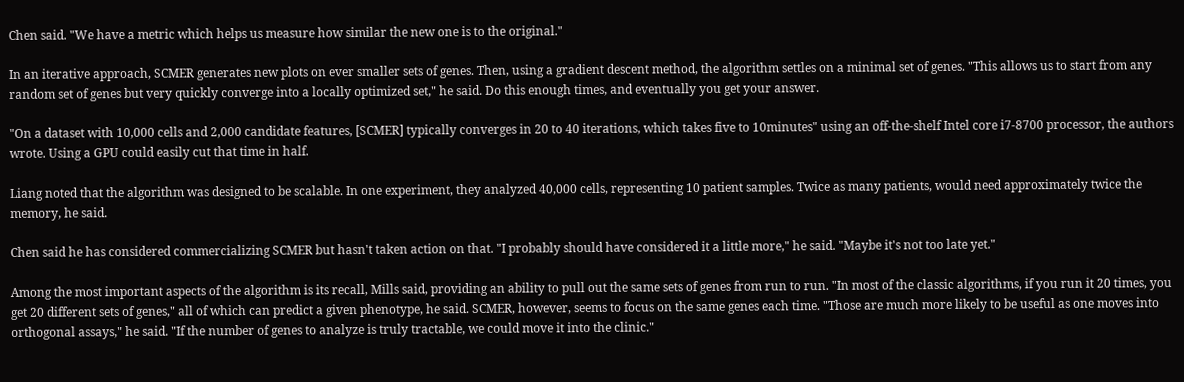Chen said. "We have a metric which helps us measure how similar the new one is to the original."

In an iterative approach, SCMER generates new plots on ever smaller sets of genes. Then, using a gradient descent method, the algorithm settles on a minimal set of genes. "This allows us to start from any random set of genes but very quickly converge into a locally optimized set," he said. Do this enough times, and eventually you get your answer.

"On a dataset with 10,000 cells and 2,000 candidate features, [SCMER] typically converges in 20 to 40 iterations, which takes five to 10minutes" using an off-the-shelf Intel core i7-8700 processor, the authors wrote. Using a GPU could easily cut that time in half.

Liang noted that the algorithm was designed to be scalable. In one experiment, they analyzed 40,000 cells, representing 10 patient samples. Twice as many patients, would need approximately twice the memory, he said.

Chen said he has considered commercializing SCMER but hasn't taken action on that. "I probably should have considered it a little more," he said. "Maybe it's not too late yet."

Among the most important aspects of the algorithm is its recall, Mills said, providing an ability to pull out the same sets of genes from run to run. "In most of the classic algorithms, if you run it 20 times, you get 20 different sets of genes," all of which can predict a given phenotype, he said. SCMER, however, seems to focus on the same genes each time. "Those are much more likely to be useful as one moves into orthogonal assays," he said. "If the number of genes to analyze is truly tractable, we could move it into the clinic."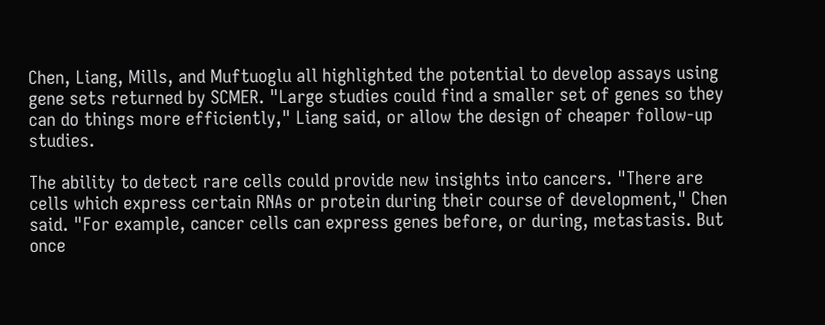Chen, Liang, Mills, and Muftuoglu all highlighted the potential to develop assays using gene sets returned by SCMER. "Large studies could find a smaller set of genes so they can do things more efficiently," Liang said, or allow the design of cheaper follow-up studies.

The ability to detect rare cells could provide new insights into cancers. "There are cells which express certain RNAs or protein during their course of development," Chen said. "For example, cancer cells can express genes before, or during, metastasis. But once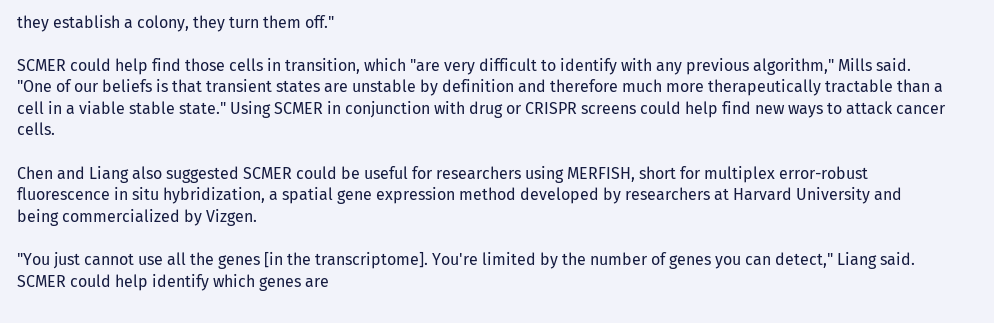they establish a colony, they turn them off."

SCMER could help find those cells in transition, which "are very difficult to identify with any previous algorithm," Mills said. "One of our beliefs is that transient states are unstable by definition and therefore much more therapeutically tractable than a cell in a viable stable state." Using SCMER in conjunction with drug or CRISPR screens could help find new ways to attack cancer cells.

Chen and Liang also suggested SCMER could be useful for researchers using MERFISH, short for multiplex error-robust fluorescence in situ hybridization, a spatial gene expression method developed by researchers at Harvard University and being commercialized by Vizgen.

"You just cannot use all the genes [in the transcriptome]. You're limited by the number of genes you can detect," Liang said. SCMER could help identify which genes are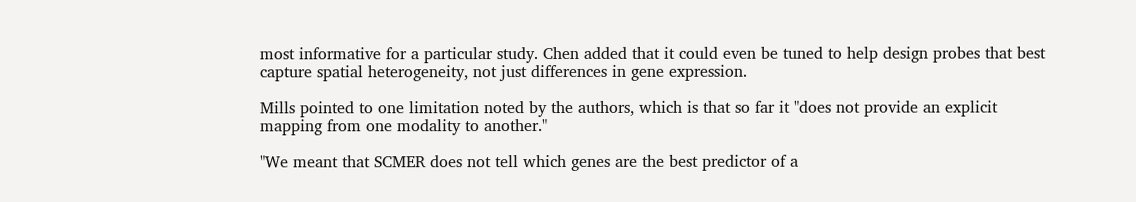most informative for a particular study. Chen added that it could even be tuned to help design probes that best capture spatial heterogeneity, not just differences in gene expression.

Mills pointed to one limitation noted by the authors, which is that so far it "does not provide an explicit mapping from one modality to another."

"We meant that SCMER does not tell which genes are the best predictor of a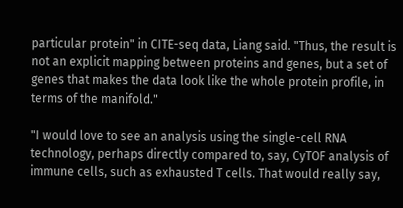particular protein" in CITE-seq data, Liang said. "Thus, the result is not an explicit mapping between proteins and genes, but a set of genes that makes the data look like the whole protein profile, in terms of the manifold."

"I would love to see an analysis using the single-cell RNA technology, perhaps directly compared to, say, CyTOF analysis of immune cells, such as exhausted T cells. That would really say,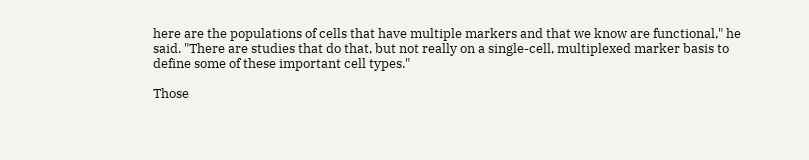here are the populations of cells that have multiple markers and that we know are functional," he said. "There are studies that do that, but not really on a single-cell, multiplexed marker basis to define some of these important cell types."

Those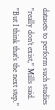datasets to perform such studies "really don’t exist," Mills said. "But I think that’s the next step."